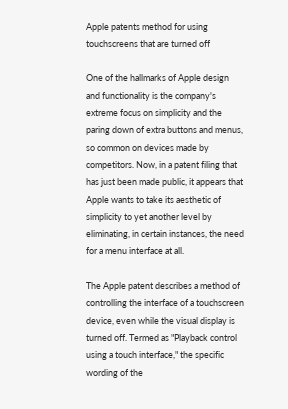Apple patents method for using touchscreens that are turned off

One of the hallmarks of Apple design and functionality is the company's extreme focus on simplicity and the paring down of extra buttons and menus, so common on devices made by competitors. Now, in a patent filing that has just been made public, it appears that Apple wants to take its aesthetic of simplicity to yet another level by eliminating, in certain instances, the need for a menu interface at all.

The Apple patent describes a method of controlling the interface of a touchscreen device, even while the visual display is turned off. Termed as "Playback control using a touch interface," the specific wording of the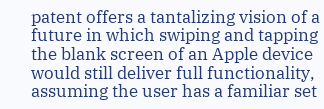patent offers a tantalizing vision of a future in which swiping and tapping the blank screen of an Apple device would still deliver full functionality, assuming the user has a familiar set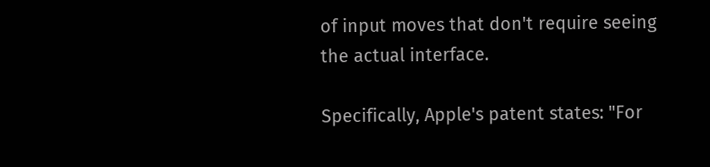of input moves that don't require seeing the actual interface.

Specifically, Apple's patent states: "For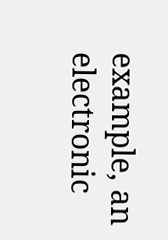example, an electronic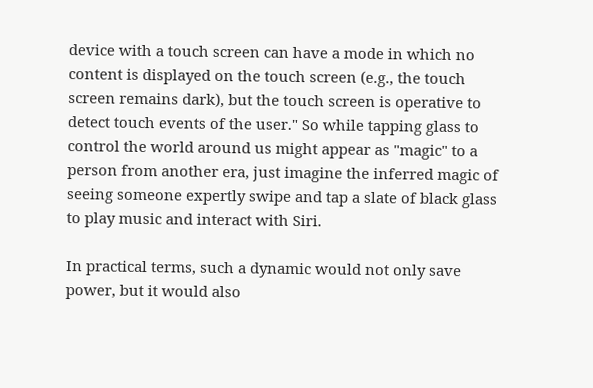device with a touch screen can have a mode in which no content is displayed on the touch screen (e.g., the touch screen remains dark), but the touch screen is operative to detect touch events of the user." So while tapping glass to control the world around us might appear as "magic" to a person from another era, just imagine the inferred magic of seeing someone expertly swipe and tap a slate of black glass to play music and interact with Siri.

In practical terms, such a dynamic would not only save power, but it would also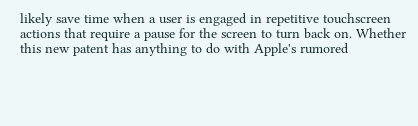likely save time when a user is engaged in repetitive touchscreen actions that require a pause for the screen to turn back on. Whether this new patent has anything to do with Apple's rumored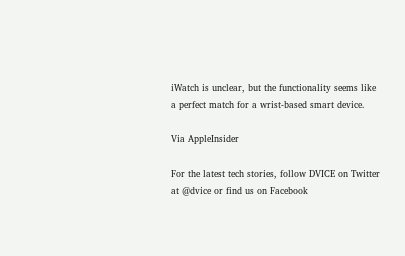iWatch is unclear, but the functionality seems like a perfect match for a wrist-based smart device.

Via AppleInsider

For the latest tech stories, follow DVICE on Twitter
at @dvice or find us on Facebook